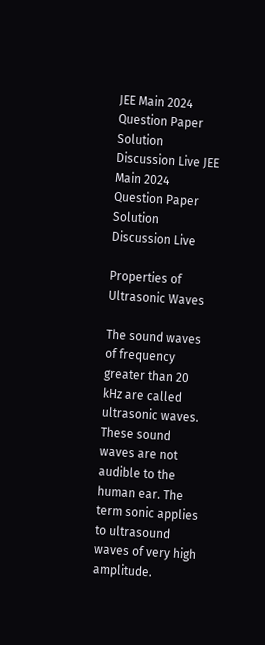JEE Main 2024 Question Paper Solution Discussion Live JEE Main 2024 Question Paper Solution Discussion Live

Properties of Ultrasonic Waves

The sound waves of frequency greater than 20 kHz are called ultrasonic waves. These sound waves are not audible to the human ear. The term sonic applies to ultrasound waves of very high amplitude.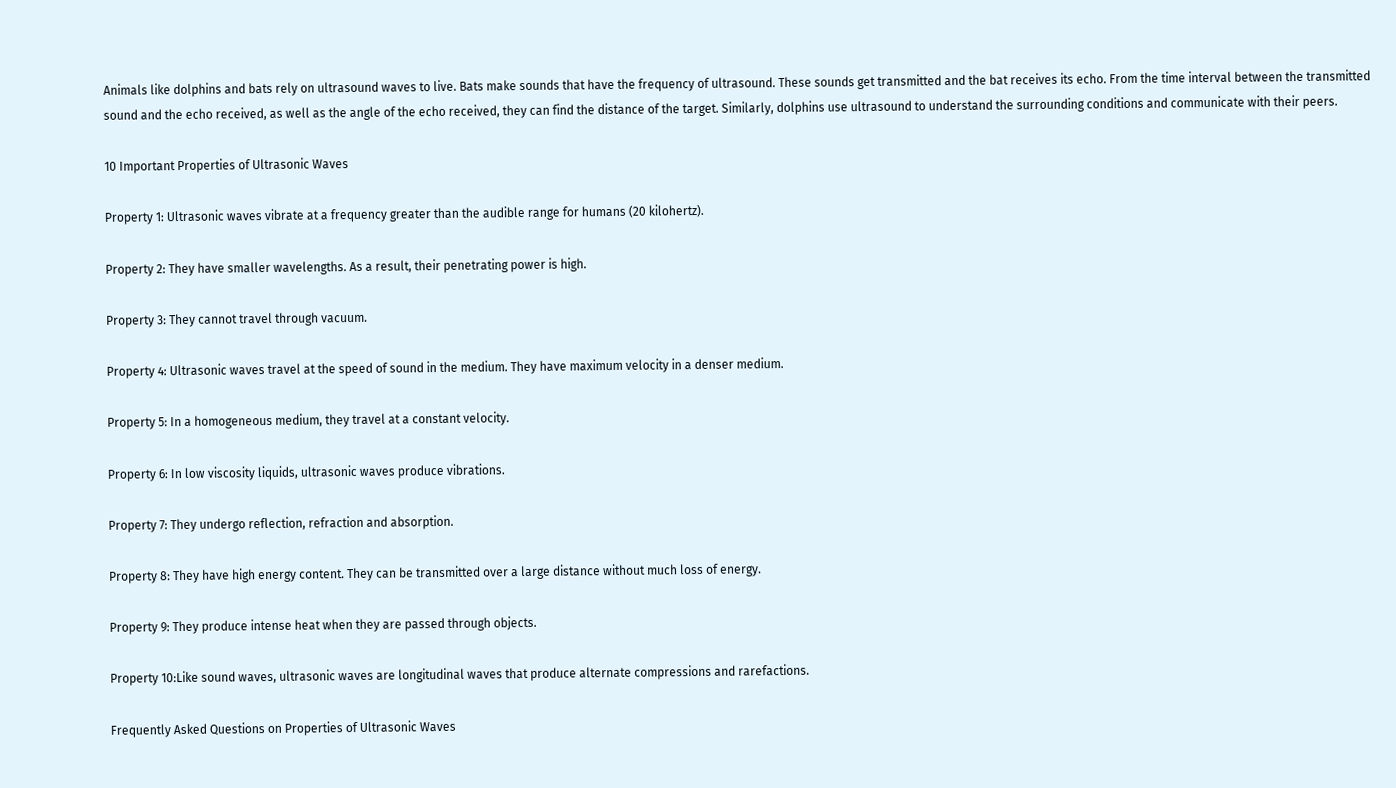Animals like dolphins and bats rely on ultrasound waves to live. Bats make sounds that have the frequency of ultrasound. These sounds get transmitted and the bat receives its echo. From the time interval between the transmitted sound and the echo received, as well as the angle of the echo received, they can find the distance of the target. Similarly, dolphins use ultrasound to understand the surrounding conditions and communicate with their peers.

10 Important Properties of Ultrasonic Waves

Property 1: Ultrasonic waves vibrate at a frequency greater than the audible range for humans (20 kilohertz).

Property 2: They have smaller wavelengths. As a result, their penetrating power is high.

Property 3: They cannot travel through vacuum.

Property 4: Ultrasonic waves travel at the speed of sound in the medium. They have maximum velocity in a denser medium.

Property 5: In a homogeneous medium, they travel at a constant velocity.

Property 6: In low viscosity liquids, ultrasonic waves produce vibrations.

Property 7: They undergo reflection, refraction and absorption.

Property 8: They have high energy content. They can be transmitted over a large distance without much loss of energy.

Property 9: They produce intense heat when they are passed through objects.

Property 10:Like sound waves, ultrasonic waves are longitudinal waves that produce alternate compressions and rarefactions.

Frequently Asked Questions on Properties of Ultrasonic Waves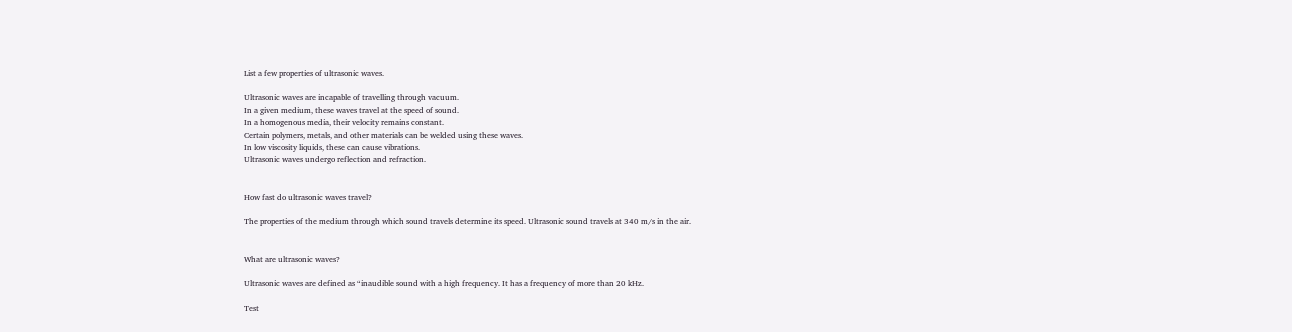List a few properties of ultrasonic waves.

Ultrasonic waves are incapable of travelling through vacuum.
In a given medium, these waves travel at the speed of sound.
In a homogenous media, their velocity remains constant.
Certain polymers, metals, and other materials can be welded using these waves.
In low viscosity liquids, these can cause vibrations.
Ultrasonic waves undergo reflection and refraction.


How fast do ultrasonic waves travel?

The properties of the medium through which sound travels determine its speed. Ultrasonic sound travels at 340 m/s in the air.


What are ultrasonic waves?

Ultrasonic waves are defined as “inaudible sound with a high frequency. It has a frequency of more than 20 kHz.

Test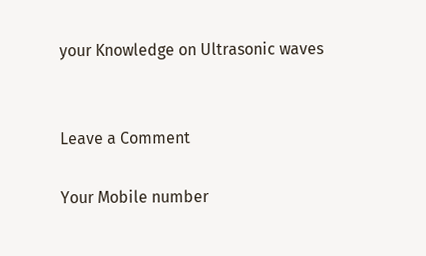your Knowledge on Ultrasonic waves


Leave a Comment

Your Mobile number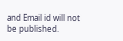and Email id will not be published.